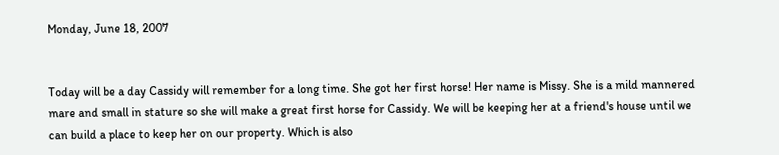Monday, June 18, 2007


Today will be a day Cassidy will remember for a long time. She got her first horse! Her name is Missy. She is a mild mannered mare and small in stature so she will make a great first horse for Cassidy. We will be keeping her at a friend's house until we can build a place to keep her on our property. Which is also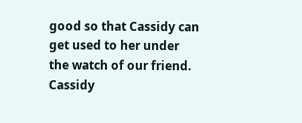good so that Cassidy can get used to her under the watch of our friend. Cassidy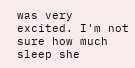was very excited. I'm not sure how much sleep she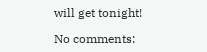will get tonight!

No comments: